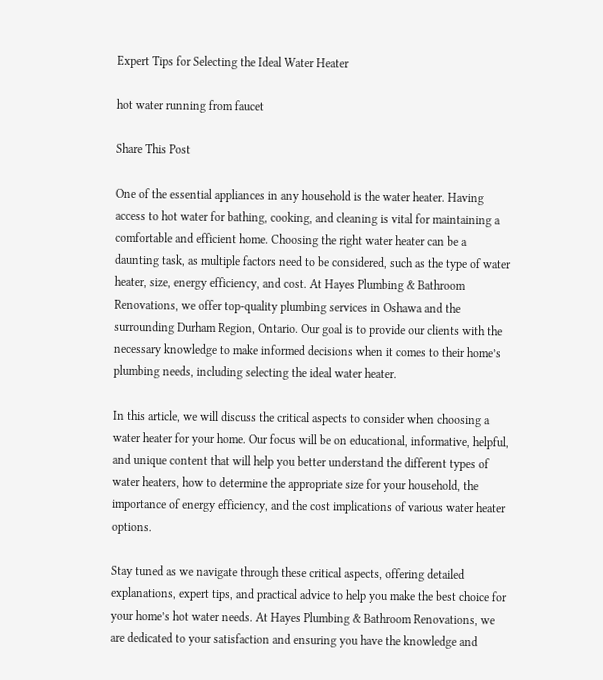Expert Tips for Selecting the Ideal Water Heater

hot water running from faucet

Share This Post

One of the essential appliances in any household is the water heater. Having access to hot water for bathing, cooking, and cleaning is vital for maintaining a comfortable and efficient home. Choosing the right water heater can be a daunting task, as multiple factors need to be considered, such as the type of water heater, size, energy efficiency, and cost. At Hayes Plumbing & Bathroom Renovations, we offer top-quality plumbing services in Oshawa and the surrounding Durham Region, Ontario. Our goal is to provide our clients with the necessary knowledge to make informed decisions when it comes to their home’s plumbing needs, including selecting the ideal water heater.

In this article, we will discuss the critical aspects to consider when choosing a water heater for your home. Our focus will be on educational, informative, helpful, and unique content that will help you better understand the different types of water heaters, how to determine the appropriate size for your household, the importance of energy efficiency, and the cost implications of various water heater options.

Stay tuned as we navigate through these critical aspects, offering detailed explanations, expert tips, and practical advice to help you make the best choice for your home’s hot water needs. At Hayes Plumbing & Bathroom Renovations, we are dedicated to your satisfaction and ensuring you have the knowledge and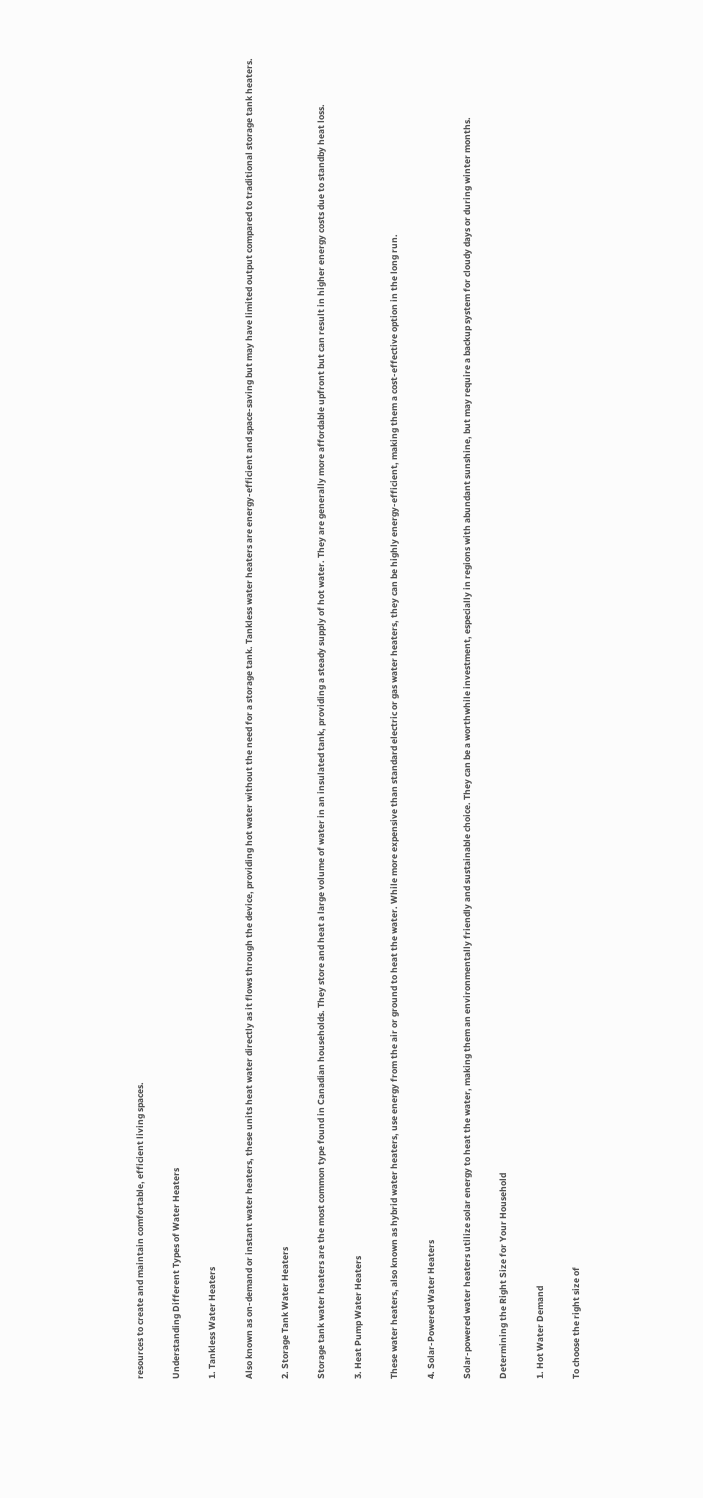resources to create and maintain comfortable, efficient living spaces.

Understanding Different Types of Water Heaters

1. Tankless Water Heaters

Also known as on-demand or instant water heaters, these units heat water directly as it flows through the device, providing hot water without the need for a storage tank. Tankless water heaters are energy-efficient and space-saving but may have limited output compared to traditional storage tank heaters.

2. Storage Tank Water Heaters

Storage tank water heaters are the most common type found in Canadian households. They store and heat a large volume of water in an insulated tank, providing a steady supply of hot water. They are generally more affordable upfront but can result in higher energy costs due to standby heat loss.

3. Heat Pump Water Heaters

These water heaters, also known as hybrid water heaters, use energy from the air or ground to heat the water. While more expensive than standard electric or gas water heaters, they can be highly energy-efficient, making them a cost-effective option in the long run.

4. Solar-Powered Water Heaters

Solar-powered water heaters utilize solar energy to heat the water, making them an environmentally friendly and sustainable choice. They can be a worthwhile investment, especially in regions with abundant sunshine, but may require a backup system for cloudy days or during winter months.

Determining the Right Size for Your Household

1. Hot Water Demand

To choose the right size of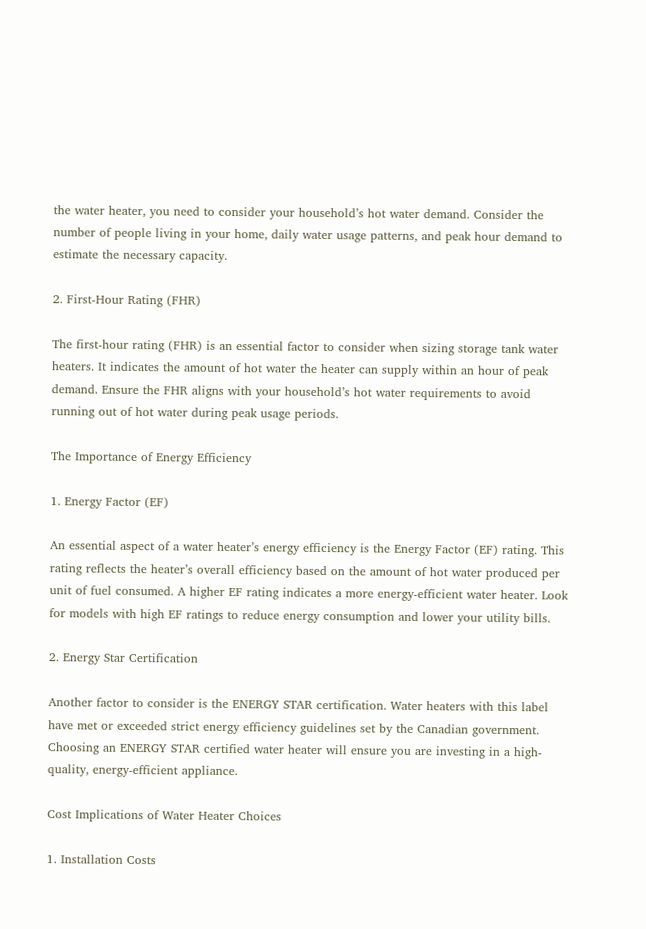the water heater, you need to consider your household’s hot water demand. Consider the number of people living in your home, daily water usage patterns, and peak hour demand to estimate the necessary capacity.

2. First-Hour Rating (FHR)

The first-hour rating (FHR) is an essential factor to consider when sizing storage tank water heaters. It indicates the amount of hot water the heater can supply within an hour of peak demand. Ensure the FHR aligns with your household’s hot water requirements to avoid running out of hot water during peak usage periods.

The Importance of Energy Efficiency

1. Energy Factor (EF)

An essential aspect of a water heater’s energy efficiency is the Energy Factor (EF) rating. This rating reflects the heater’s overall efficiency based on the amount of hot water produced per unit of fuel consumed. A higher EF rating indicates a more energy-efficient water heater. Look for models with high EF ratings to reduce energy consumption and lower your utility bills.

2. Energy Star Certification

Another factor to consider is the ENERGY STAR certification. Water heaters with this label have met or exceeded strict energy efficiency guidelines set by the Canadian government. Choosing an ENERGY STAR certified water heater will ensure you are investing in a high-quality, energy-efficient appliance.

Cost Implications of Water Heater Choices

1. Installation Costs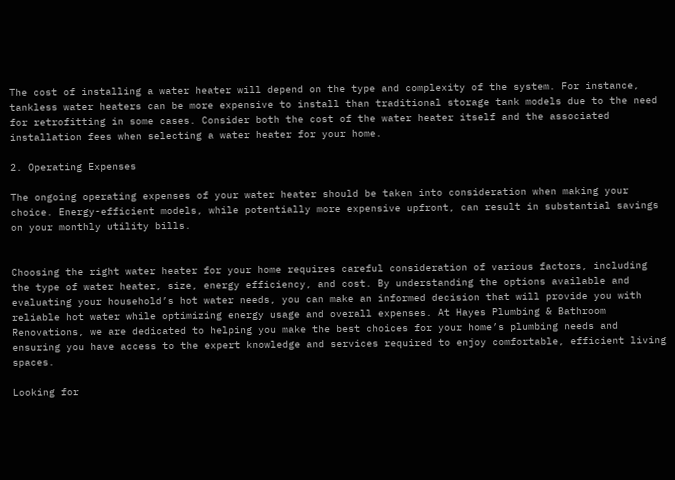The cost of installing a water heater will depend on the type and complexity of the system. For instance, tankless water heaters can be more expensive to install than traditional storage tank models due to the need for retrofitting in some cases. Consider both the cost of the water heater itself and the associated installation fees when selecting a water heater for your home.

2. Operating Expenses

The ongoing operating expenses of your water heater should be taken into consideration when making your choice. Energy-efficient models, while potentially more expensive upfront, can result in substantial savings on your monthly utility bills.


Choosing the right water heater for your home requires careful consideration of various factors, including the type of water heater, size, energy efficiency, and cost. By understanding the options available and evaluating your household’s hot water needs, you can make an informed decision that will provide you with reliable hot water while optimizing energy usage and overall expenses. At Hayes Plumbing & Bathroom Renovations, we are dedicated to helping you make the best choices for your home’s plumbing needs and ensuring you have access to the expert knowledge and services required to enjoy comfortable, efficient living spaces.

Looking for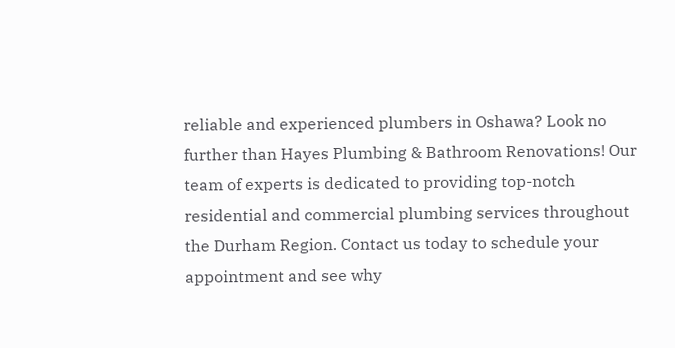reliable and experienced plumbers in Oshawa? Look no further than Hayes Plumbing & Bathroom Renovations! Our team of experts is dedicated to providing top-notch residential and commercial plumbing services throughout the Durham Region. Contact us today to schedule your appointment and see why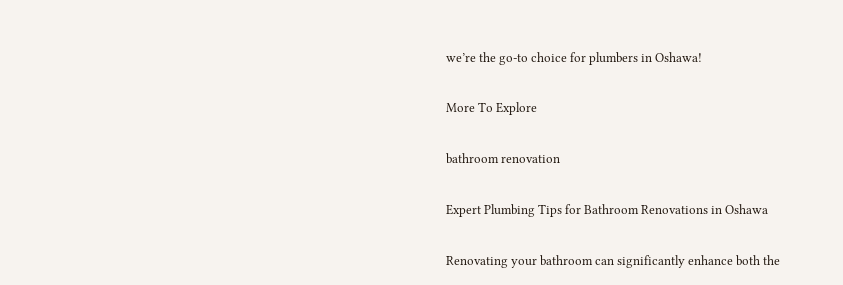we’re the go-to choice for plumbers in Oshawa!

More To Explore

bathroom renovation

Expert Plumbing Tips for Bathroom Renovations in Oshawa

Renovating your bathroom can significantly enhance both the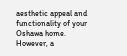aesthetic appeal and functionality of your Oshawa home. However, a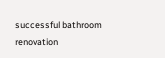successful bathroom renovation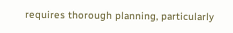requires thorough planning, particularly